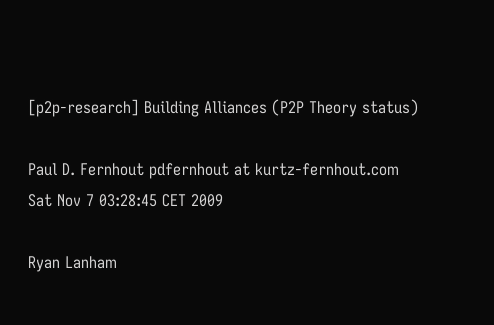[p2p-research] Building Alliances (P2P Theory status)

Paul D. Fernhout pdfernhout at kurtz-fernhout.com
Sat Nov 7 03:28:45 CET 2009

Ryan Lanham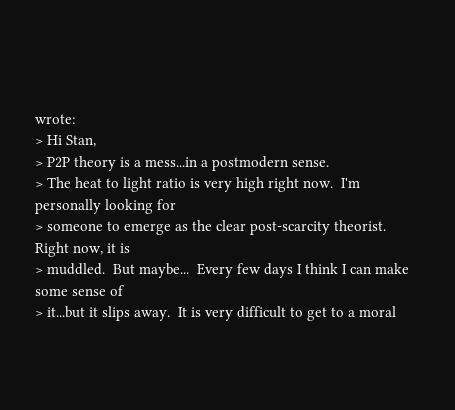wrote:
> Hi Stan,
> P2P theory is a mess...in a postmodern sense.
> The heat to light ratio is very high right now.  I'm personally looking for
> someone to emerge as the clear post-scarcity theorist.  Right now, it is
> muddled.  But maybe...  Every few days I think I can make some sense of
> it...but it slips away.  It is very difficult to get to a moral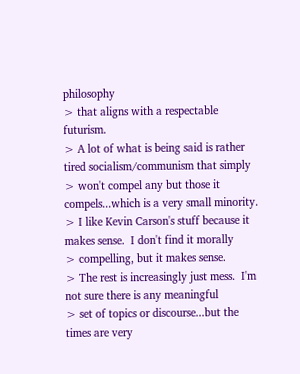philosophy
> that aligns with a respectable futurism.
> A lot of what is being said is rather tired socialism/communism that simply
> won't compel any but those it compels...which is a very small minority.
> I like Kevin Carson's stuff because it makes sense.  I don't find it morally
> compelling, but it makes sense.
> The rest is increasingly just mess.  I'm not sure there is any meaningful
> set of topics or discourse...but the times are very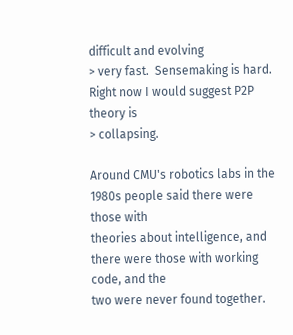difficult and evolving
> very fast.  Sensemaking is hard.  Right now I would suggest P2P theory is
> collapsing.

Around CMU's robotics labs in the 1980s people said there were those with
theories about intelligence, and there were those with working code, and the
two were never found together.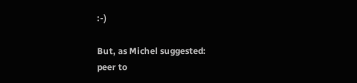:-)

But, as Michel suggested:
peer to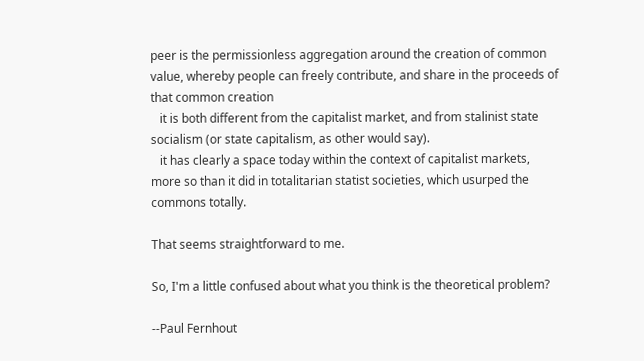peer is the permissionless aggregation around the creation of common
value, whereby people can freely contribute, and share in the proceeds of
that common creation
   it is both different from the capitalist market, and from stalinist state
socialism (or state capitalism, as other would say).
   it has clearly a space today within the context of capitalist markets,
more so than it did in totalitarian statist societies, which usurped the
commons totally.

That seems straightforward to me.

So, I'm a little confused about what you think is the theoretical problem?

--Paul Fernhout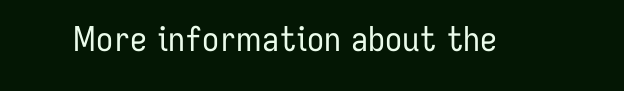More information about the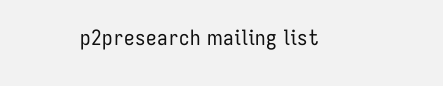p2presearch mailing list